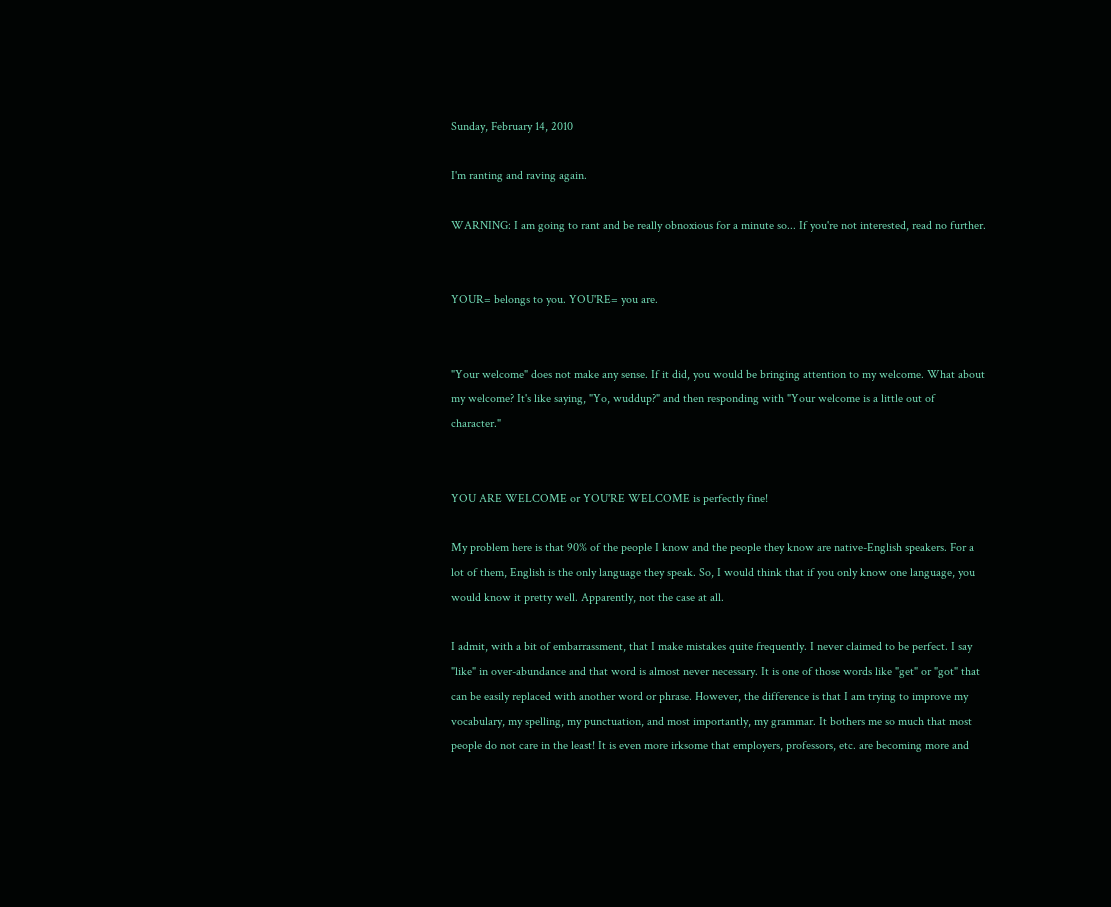Sunday, February 14, 2010

I'm ranting and raving again.

WARNING: I am going to rant and be really obnoxious for a minute so... If you're not interested, read no further.


YOUR= belongs to you. YOU'RE= you are.


"Your welcome" does not make any sense. If it did, you would be bringing attention to my welcome. What about my welcome? It's like saying, "Yo, wuddup?" and then responding with "Your welcome is a little out of character."


YOU ARE WELCOME or YOU'RE WELCOME is perfectly fine!

My problem here is that 90% of the people I know and the people they know are native-English speakers. For a lot of them, English is the only language they speak. So, I would think that if you only know one language, you would know it pretty well. Apparently, not the case at all.

I admit, with a bit of embarrassment, that I make mistakes quite frequently. I never claimed to be perfect. I say "like" in over-abundance and that word is almost never necessary. It is one of those words like "get" or "got" that can be easily replaced with another word or phrase. However, the difference is that I am trying to improve my vocabulary, my spelling, my punctuation, and most importantly, my grammar. It bothers me so much that most people do not care in the least! It is even more irksome that employers, professors, etc. are becoming more and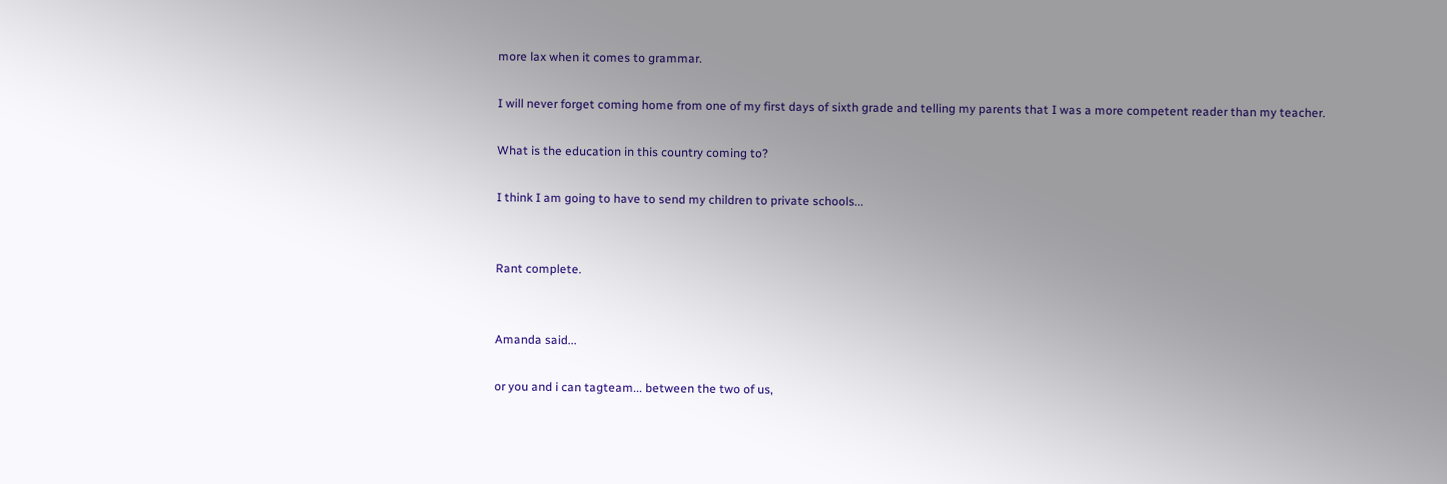more lax when it comes to grammar.

I will never forget coming home from one of my first days of sixth grade and telling my parents that I was a more competent reader than my teacher.

What is the education in this country coming to?

I think I am going to have to send my children to private schools...


Rant complete.


Amanda said...

or you and i can tagteam... between the two of us,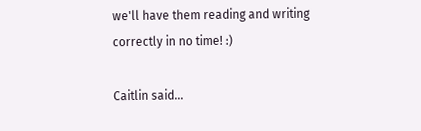we'll have them reading and writing correctly in no time! :)

Caitlin said...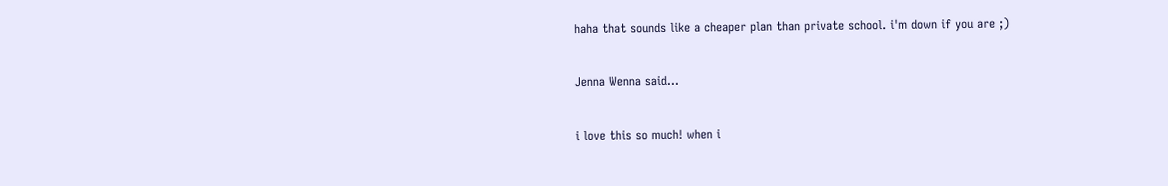haha that sounds like a cheaper plan than private school. i'm down if you are ;)

Jenna Wenna said...

i love this so much! when i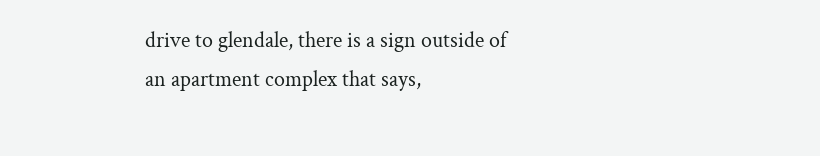drive to glendale, there is a sign outside of an apartment complex that says,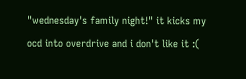"wednesday's family night!" it kicks my ocd into overdrive and i don't like it :(